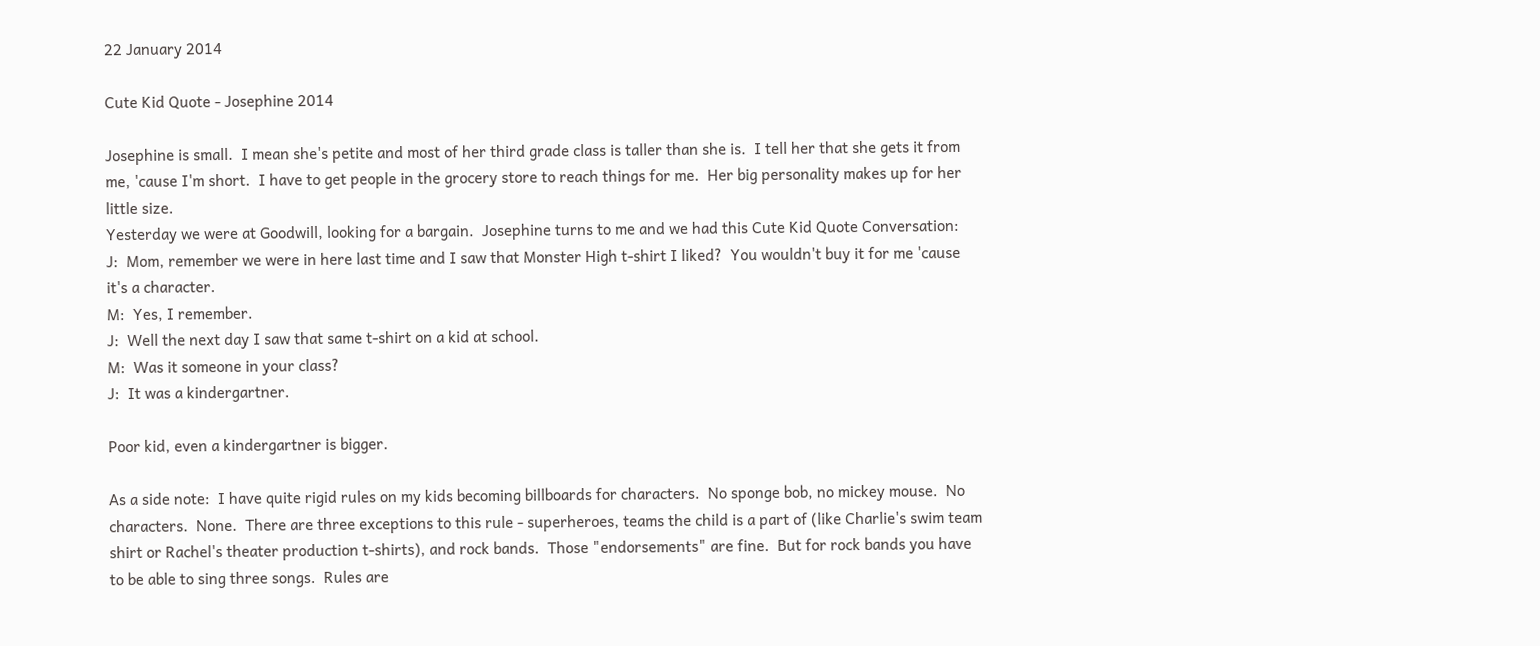22 January 2014

Cute Kid Quote - Josephine 2014

Josephine is small.  I mean she's petite and most of her third grade class is taller than she is.  I tell her that she gets it from me, 'cause I'm short.  I have to get people in the grocery store to reach things for me.  Her big personality makes up for her little size.
Yesterday we were at Goodwill, looking for a bargain.  Josephine turns to me and we had this Cute Kid Quote Conversation:
J:  Mom, remember we were in here last time and I saw that Monster High t-shirt I liked?  You wouldn't buy it for me 'cause it's a character.
M:  Yes, I remember.
J:  Well the next day I saw that same t-shirt on a kid at school.
M:  Was it someone in your class?
J:  It was a kindergartner.

Poor kid, even a kindergartner is bigger.

As a side note:  I have quite rigid rules on my kids becoming billboards for characters.  No sponge bob, no mickey mouse.  No characters.  None.  There are three exceptions to this rule - superheroes, teams the child is a part of (like Charlie's swim team shirt or Rachel's theater production t-shirts), and rock bands.  Those "endorsements" are fine.  But for rock bands you have to be able to sing three songs.  Rules are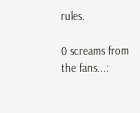rules.

0 screams from the fans...: